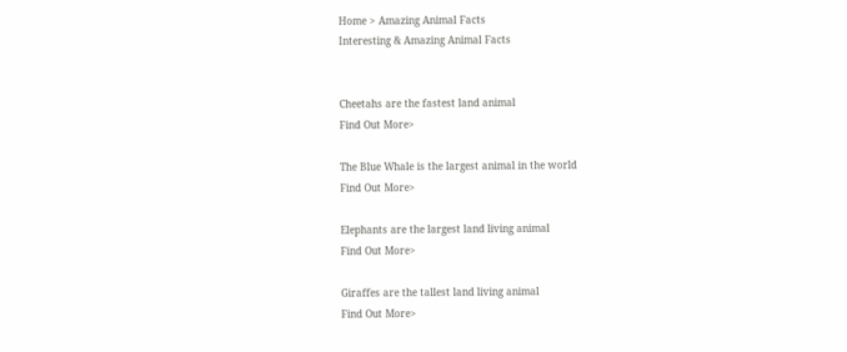Home > Amazing Animal Facts
Interesting & Amazing Animal Facts


Cheetahs are the fastest land animal
Find Out More>

The Blue Whale is the largest animal in the world
Find Out More>

Elephants are the largest land living animal
Find Out More>

Giraffes are the tallest land living animal
Find Out More>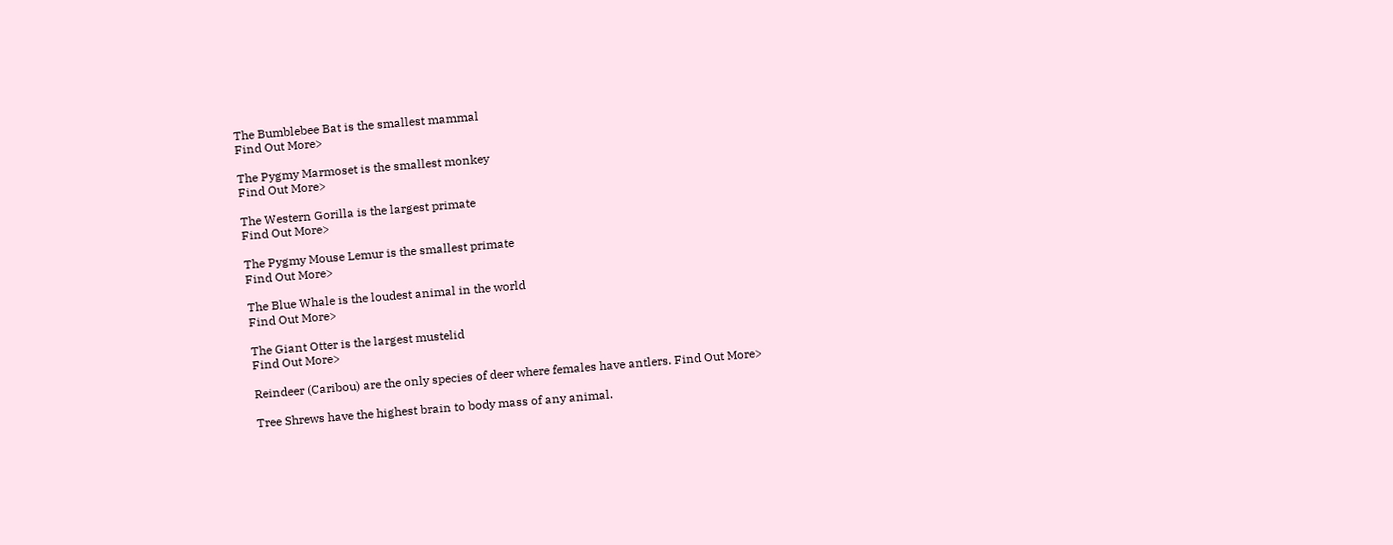The Bumblebee Bat is the smallest mammal
Find Out More>

The Pygmy Marmoset is the smallest monkey
Find Out More>

The Western Gorilla is the largest primate
Find Out More>

The Pygmy Mouse Lemur is the smallest primate
Find Out More>

The Blue Whale is the loudest animal in the world
Find Out More>

The Giant Otter is the largest mustelid
Find Out More>

Reindeer (Caribou) are the only species of deer where females have antlers. Find Out More>

Tree Shrews have the highest brain to body mass of any animal.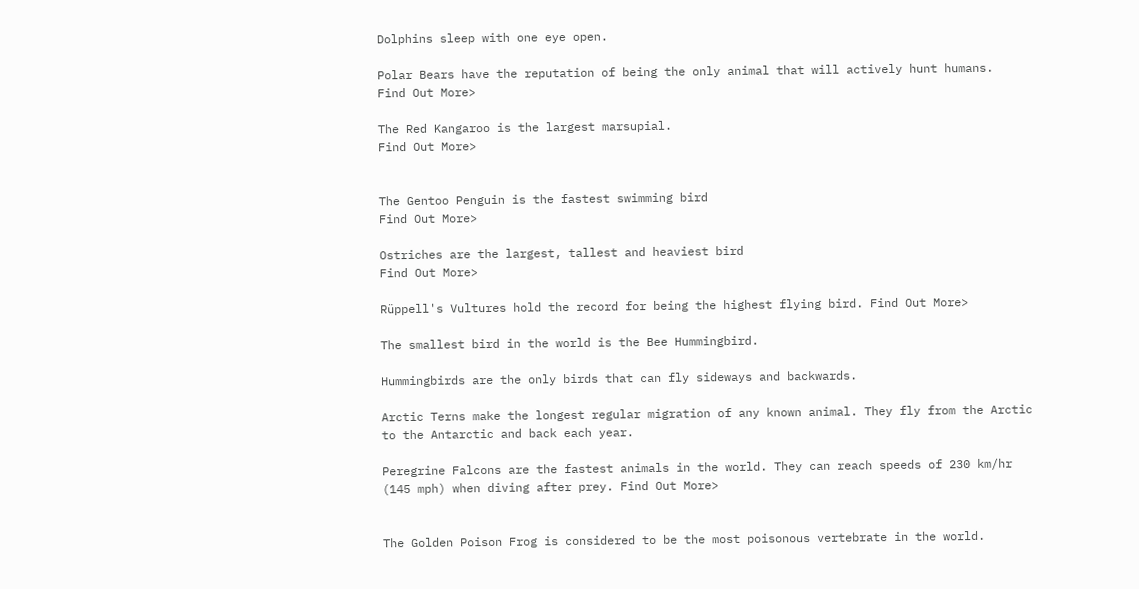Dolphins sleep with one eye open.

Polar Bears have the reputation of being the only animal that will actively hunt humans.
Find Out More>

The Red Kangaroo is the largest marsupial.
Find Out More>


The Gentoo Penguin is the fastest swimming bird
Find Out More>

Ostriches are the largest, tallest and heaviest bird
Find Out More>

Rüppell's Vultures hold the record for being the highest flying bird. Find Out More>

The smallest bird in the world is the Bee Hummingbird.

Hummingbirds are the only birds that can fly sideways and backwards.

Arctic Terns make the longest regular migration of any known animal. They fly from the Arctic to the Antarctic and back each year.

Peregrine Falcons are the fastest animals in the world. They can reach speeds of 230 km/hr (145 mph) when diving after prey. Find Out More>


The Golden Poison Frog is considered to be the most poisonous vertebrate in the world.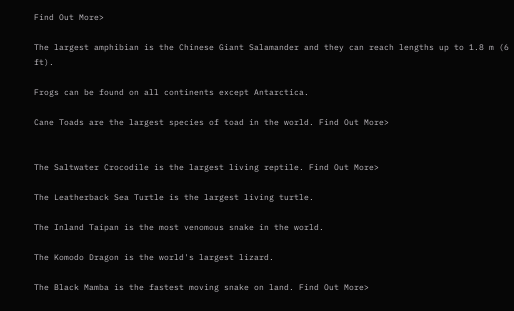Find Out More>

The largest amphibian is the Chinese Giant Salamander and they can reach lengths up to 1.8 m (6 ft).

Frogs can be found on all continents except Antarctica.

Cane Toads are the largest species of toad in the world. Find Out More>


The Saltwater Crocodile is the largest living reptile. Find Out More>

The Leatherback Sea Turtle is the largest living turtle.

The Inland Taipan is the most venomous snake in the world.

The Komodo Dragon is the world's largest lizard.

The Black Mamba is the fastest moving snake on land. Find Out More>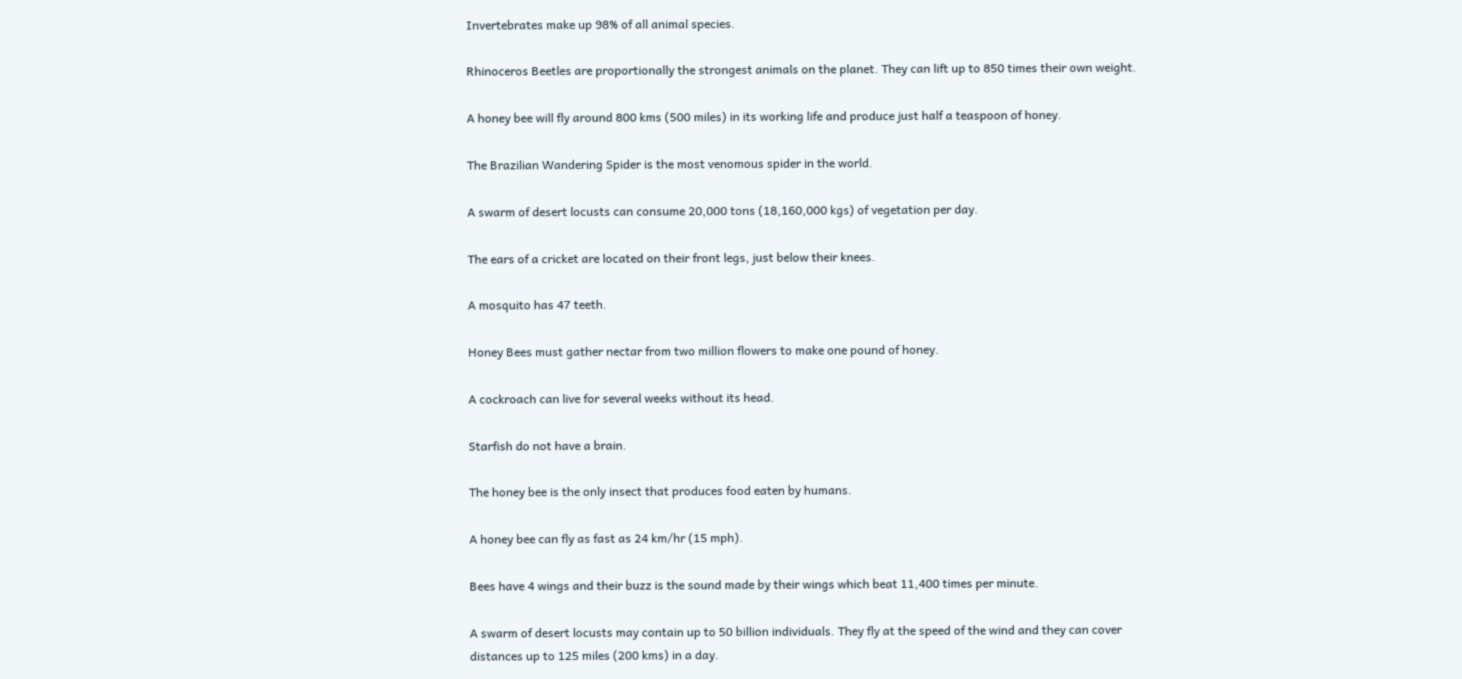Invertebrates make up 98% of all animal species.

Rhinoceros Beetles are proportionally the strongest animals on the planet. They can lift up to 850 times their own weight.

A honey bee will fly around 800 kms (500 miles) in its working life and produce just half a teaspoon of honey.

The Brazilian Wandering Spider is the most venomous spider in the world.

A swarm of desert locusts can consume 20,000 tons (18,160,000 kgs) of vegetation per day.

The ears of a cricket are located on their front legs, just below their knees.

A mosquito has 47 teeth.

Honey Bees must gather nectar from two million flowers to make one pound of honey.

A cockroach can live for several weeks without its head.

Starfish do not have a brain.

The honey bee is the only insect that produces food eaten by humans.

A honey bee can fly as fast as 24 km/hr (15 mph).

Bees have 4 wings and their buzz is the sound made by their wings which beat 11,400 times per minute.

A swarm of desert locusts may contain up to 50 billion individuals. They fly at the speed of the wind and they can cover distances up to 125 miles (200 kms) in a day.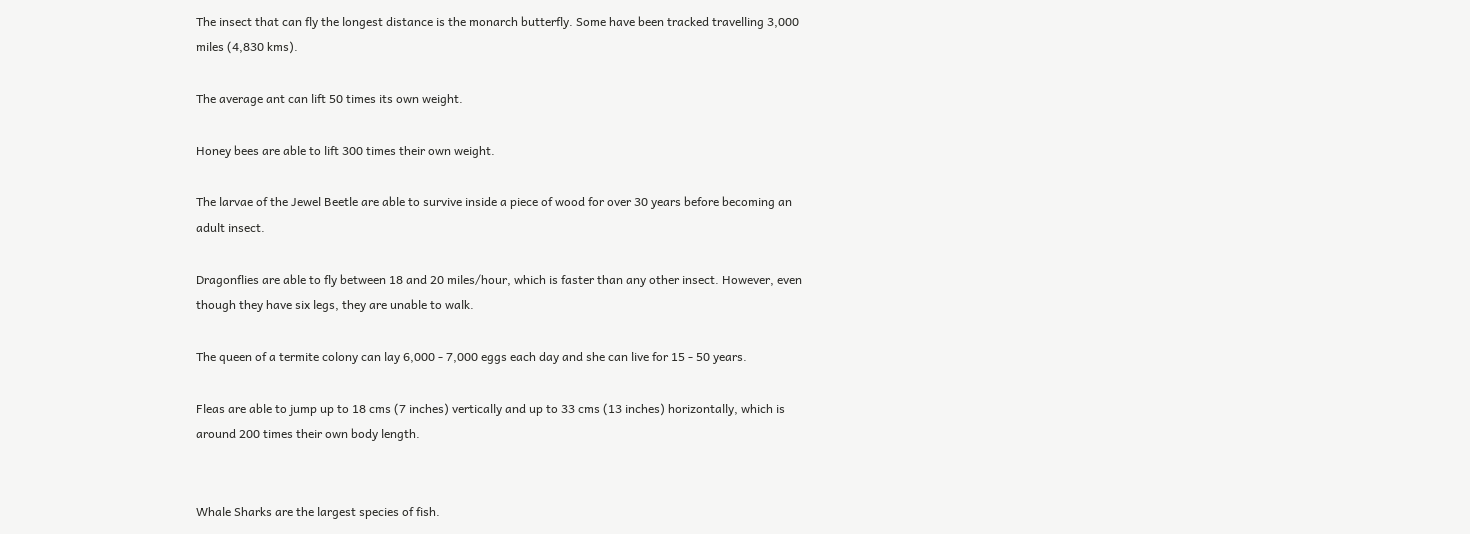The insect that can fly the longest distance is the monarch butterfly. Some have been tracked travelling 3,000 miles (4,830 kms).

The average ant can lift 50 times its own weight.

Honey bees are able to lift 300 times their own weight.

The larvae of the Jewel Beetle are able to survive inside a piece of wood for over 30 years before becoming an adult insect.

Dragonflies are able to fly between 18 and 20 miles/hour, which is faster than any other insect. However, even though they have six legs, they are unable to walk.

The queen of a termite colony can lay 6,000 - 7,000 eggs each day and she can live for 15 - 50 years.

Fleas are able to jump up to 18 cms (7 inches) vertically and up to 33 cms (13 inches) horizontally, which is around 200 times their own body length.


Whale Sharks are the largest species of fish.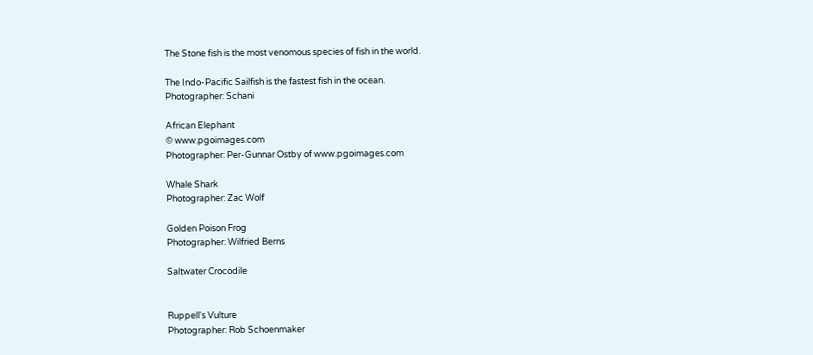The Stone fish is the most venomous species of fish in the world.

The Indo-Pacific Sailfish is the fastest fish in the ocean.
Photographer: Schani

African Elephant
© www.pgoimages.com
Photographer: Per-Gunnar Ostby of www.pgoimages.com

Whale Shark
Photographer: Zac Wolf

Golden Poison Frog
Photographer: Wilfried Berns

Saltwater Crocodile


Ruppell's Vulture
Photographer: Rob Schoenmaker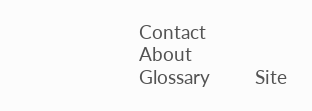Contact         About         Glossary         Site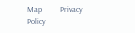Map         Privacy Policy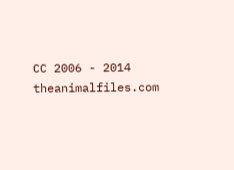CC 2006 - 2014 theanimalfiles.com